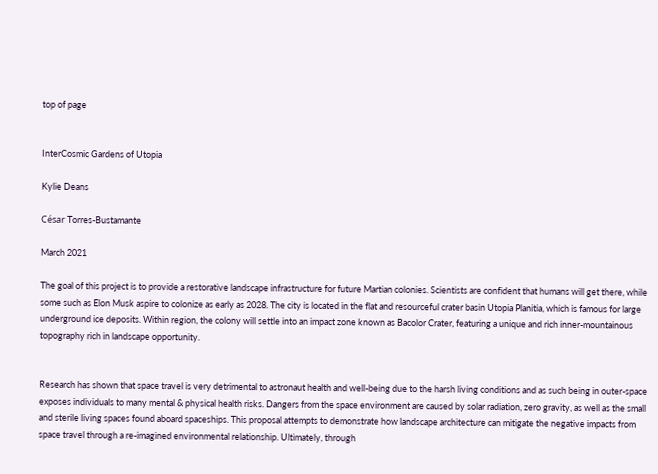top of page


InterCosmic Gardens of Utopia

Kylie Deans

César Torres-Bustamante

March 2021

The goal of this project is to provide a restorative landscape infrastructure for future Martian colonies. Scientists are confident that humans will get there, while some such as Elon Musk aspire to colonize as early as 2028. The city is located in the flat and resourceful crater basin Utopia Planitia, which is famous for large underground ice deposits. Within region, the colony will settle into an impact zone known as Bacolor Crater, featuring a unique and rich inner-mountainous topography rich in landscape opportunity.


Research has shown that space travel is very detrimental to astronaut health and well-being due to the harsh living conditions and as such being in outer-space exposes individuals to many mental & physical health risks. Dangers from the space environment are caused by solar radiation, zero gravity, as well as the small and sterile living spaces found aboard spaceships. This proposal attempts to demonstrate how landscape architecture can mitigate the negative impacts from space travel through a re-imagined environmental relationship. Ultimately, through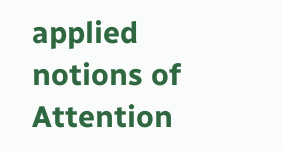applied notions of Attention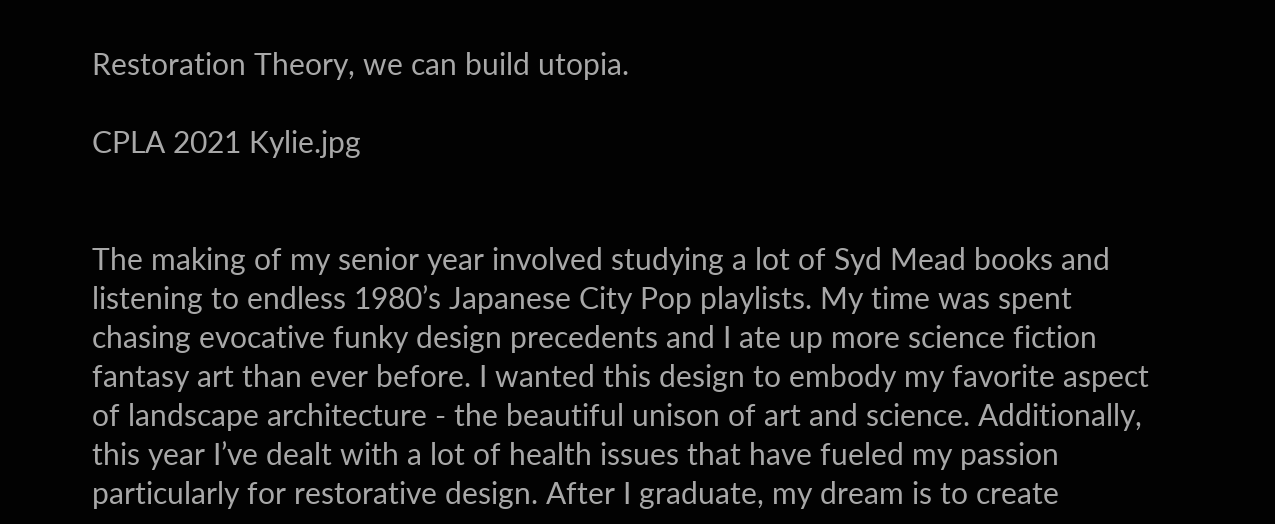Restoration Theory, we can build utopia.

CPLA 2021 Kylie.jpg


The making of my senior year involved studying a lot of Syd Mead books and listening to endless 1980’s Japanese City Pop playlists. My time was spent chasing evocative funky design precedents and I ate up more science fiction fantasy art than ever before. I wanted this design to embody my favorite aspect of landscape architecture - the beautiful unison of art and science. Additionally, this year I’ve dealt with a lot of health issues that have fueled my passion particularly for restorative design. After I graduate, my dream is to create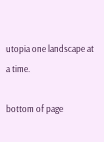utopia one landscape at a time.

bottom of page